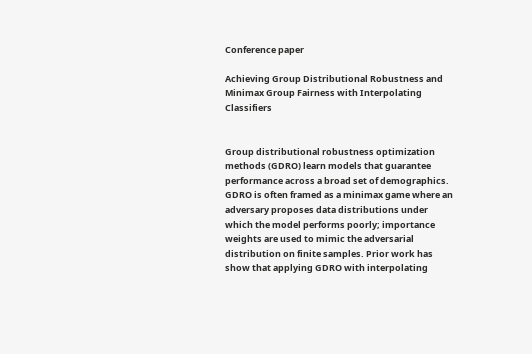Conference paper

Achieving Group Distributional Robustness and Minimax Group Fairness with Interpolating Classifiers


Group distributional robustness optimization methods (GDRO) learn models that guarantee performance across a broad set of demographics. GDRO is often framed as a minimax game where an adversary proposes data distributions under which the model performs poorly; importance weights are used to mimic the adversarial distribution on finite samples. Prior work has show that applying GDRO with interpolating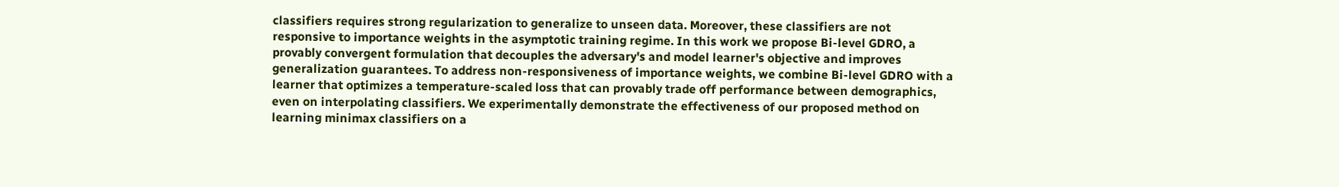classifiers requires strong regularization to generalize to unseen data. Moreover, these classifiers are not responsive to importance weights in the asymptotic training regime. In this work we propose Bi-level GDRO, a provably convergent formulation that decouples the adversary's and model learner's objective and improves generalization guarantees. To address non-responsiveness of importance weights, we combine Bi-level GDRO with a learner that optimizes a temperature-scaled loss that can provably trade off performance between demographics, even on interpolating classifiers. We experimentally demonstrate the effectiveness of our proposed method on learning minimax classifiers on a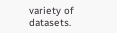variety of datasets.